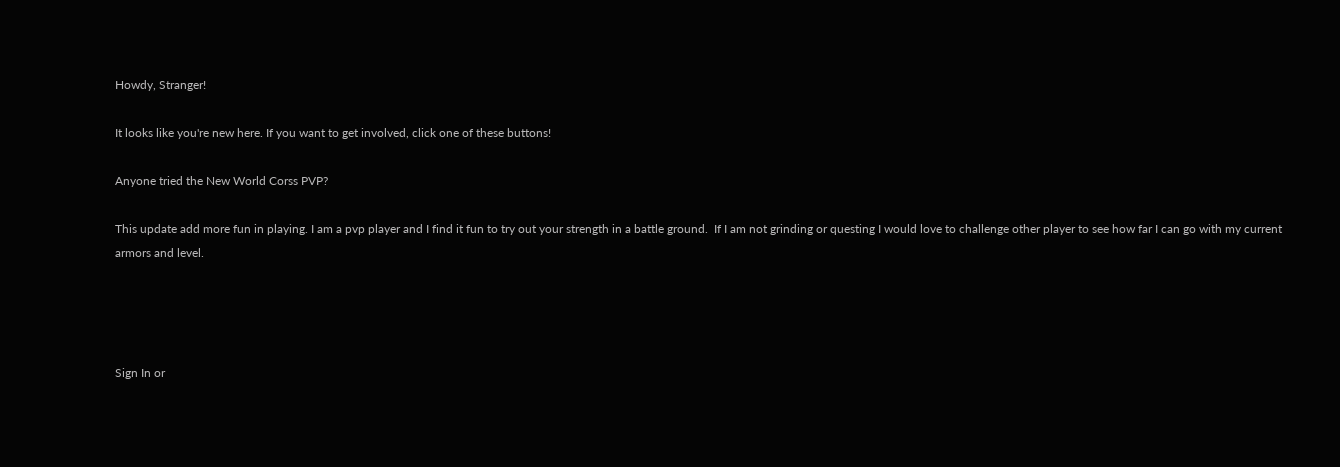Howdy, Stranger!

It looks like you're new here. If you want to get involved, click one of these buttons!

Anyone tried the New World Corss PVP?

This update add more fun in playing. I am a pvp player and I find it fun to try out your strength in a battle ground.  If I am not grinding or questing I would love to challenge other player to see how far I can go with my current armors and level.




Sign In or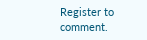Register to comment.